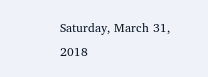Saturday, March 31, 2018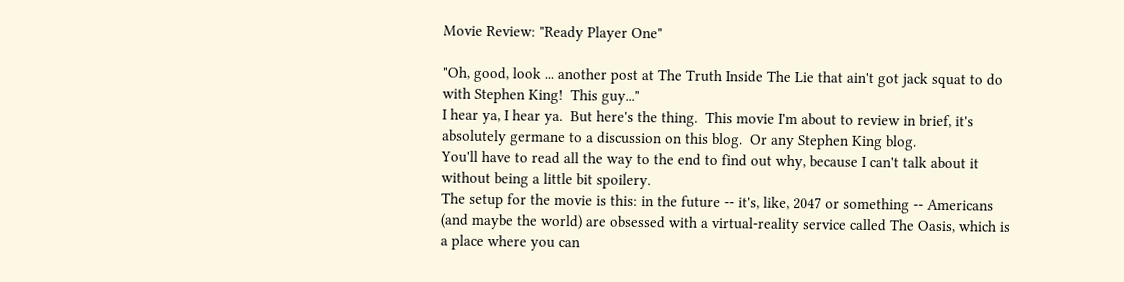Movie Review: "Ready Player One"

"Oh, good, look ... another post at The Truth Inside The Lie that ain't got jack squat to do with Stephen King!  This guy..."
I hear ya, I hear ya.  But here's the thing.  This movie I'm about to review in brief, it's absolutely germane to a discussion on this blog.  Or any Stephen King blog.
You'll have to read all the way to the end to find out why, because I can't talk about it without being a little bit spoilery.
The setup for the movie is this: in the future -- it's, like, 2047 or something -- Americans (and maybe the world) are obsessed with a virtual-reality service called The Oasis, which is a place where you can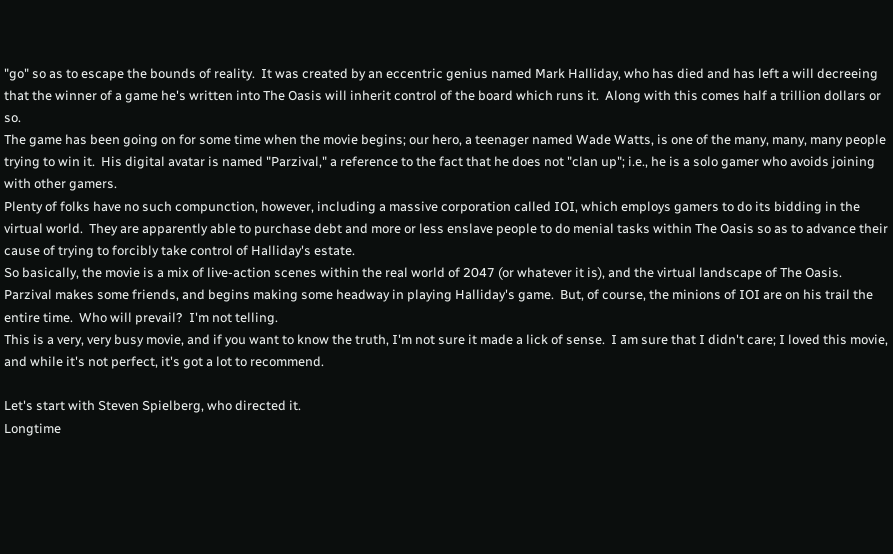"go" so as to escape the bounds of reality.  It was created by an eccentric genius named Mark Halliday, who has died and has left a will decreeing that the winner of a game he's written into The Oasis will inherit control of the board which runs it.  Along with this comes half a trillion dollars or so.
The game has been going on for some time when the movie begins; our hero, a teenager named Wade Watts, is one of the many, many, many people trying to win it.  His digital avatar is named "Parzival," a reference to the fact that he does not "clan up"; i.e., he is a solo gamer who avoids joining with other gamers.
Plenty of folks have no such compunction, however, including a massive corporation called IOI, which employs gamers to do its bidding in the virtual world.  They are apparently able to purchase debt and more or less enslave people to do menial tasks within The Oasis so as to advance their cause of trying to forcibly take control of Halliday's estate.
So basically, the movie is a mix of live-action scenes within the real world of 2047 (or whatever it is), and the virtual landscape of The Oasis.  Parzival makes some friends, and begins making some headway in playing Halliday's game.  But, of course, the minions of IOI are on his trail the entire time.  Who will prevail?  I'm not telling.
This is a very, very busy movie, and if you want to know the truth, I'm not sure it made a lick of sense.  I am sure that I didn't care; I loved this movie, and while it's not perfect, it's got a lot to recommend.

Let's start with Steven Spielberg, who directed it.
Longtime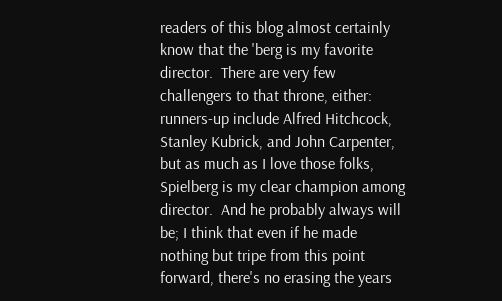readers of this blog almost certainly know that the 'berg is my favorite director.  There are very few challengers to that throne, either: runners-up include Alfred Hitchcock, Stanley Kubrick, and John Carpenter, but as much as I love those folks, Spielberg is my clear champion among director.  And he probably always will be; I think that even if he made nothing but tripe from this point forward, there's no erasing the years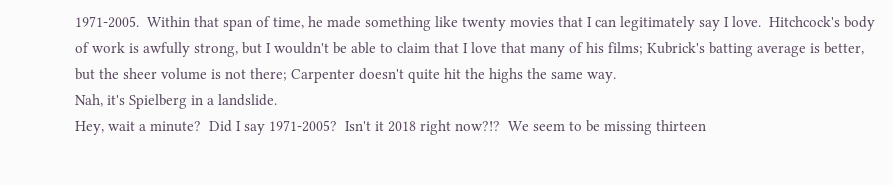1971-2005.  Within that span of time, he made something like twenty movies that I can legitimately say I love.  Hitchcock's body of work is awfully strong, but I wouldn't be able to claim that I love that many of his films; Kubrick's batting average is better, but the sheer volume is not there; Carpenter doesn't quite hit the highs the same way.
Nah, it's Spielberg in a landslide.
Hey, wait a minute?  Did I say 1971-2005?  Isn't it 2018 right now?!?  We seem to be missing thirteen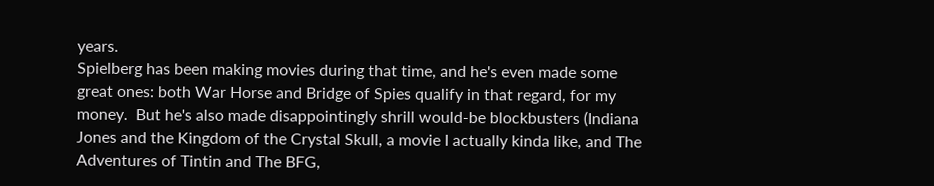years.
Spielberg has been making movies during that time, and he's even made some great ones: both War Horse and Bridge of Spies qualify in that regard, for my money.  But he's also made disappointingly shrill would-be blockbusters (Indiana Jones and the Kingdom of the Crystal Skull, a movie I actually kinda like, and The Adventures of Tintin and The BFG,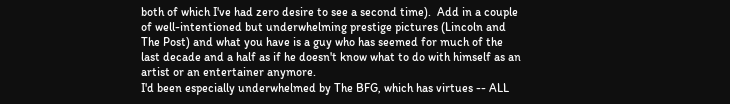both of which I've had zero desire to see a second time).  Add in a couple of well-intentioned but underwhelming prestige pictures (Lincoln and The Post) and what you have is a guy who has seemed for much of the last decade and a half as if he doesn't know what to do with himself as an artist or an entertainer anymore.
I'd been especially underwhelmed by The BFG, which has virtues -- ALL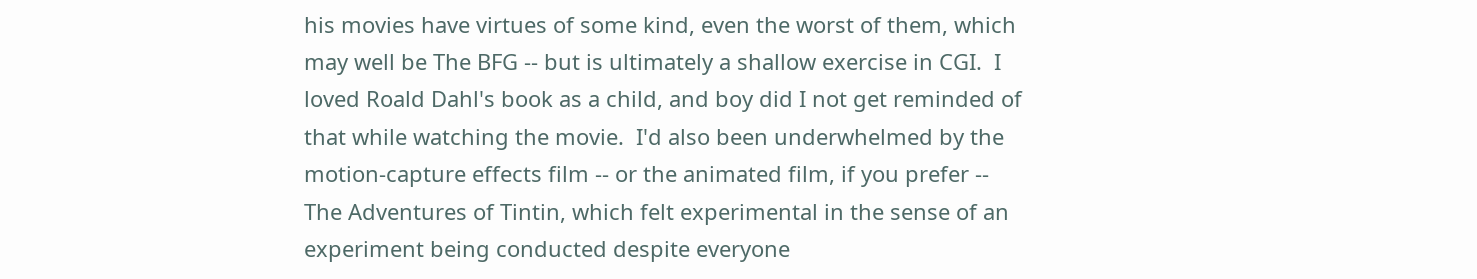his movies have virtues of some kind, even the worst of them, which may well be The BFG -- but is ultimately a shallow exercise in CGI.  I loved Roald Dahl's book as a child, and boy did I not get reminded of that while watching the movie.  I'd also been underwhelmed by the motion-capture effects film -- or the animated film, if you prefer -- The Adventures of Tintin, which felt experimental in the sense of an experiment being conducted despite everyone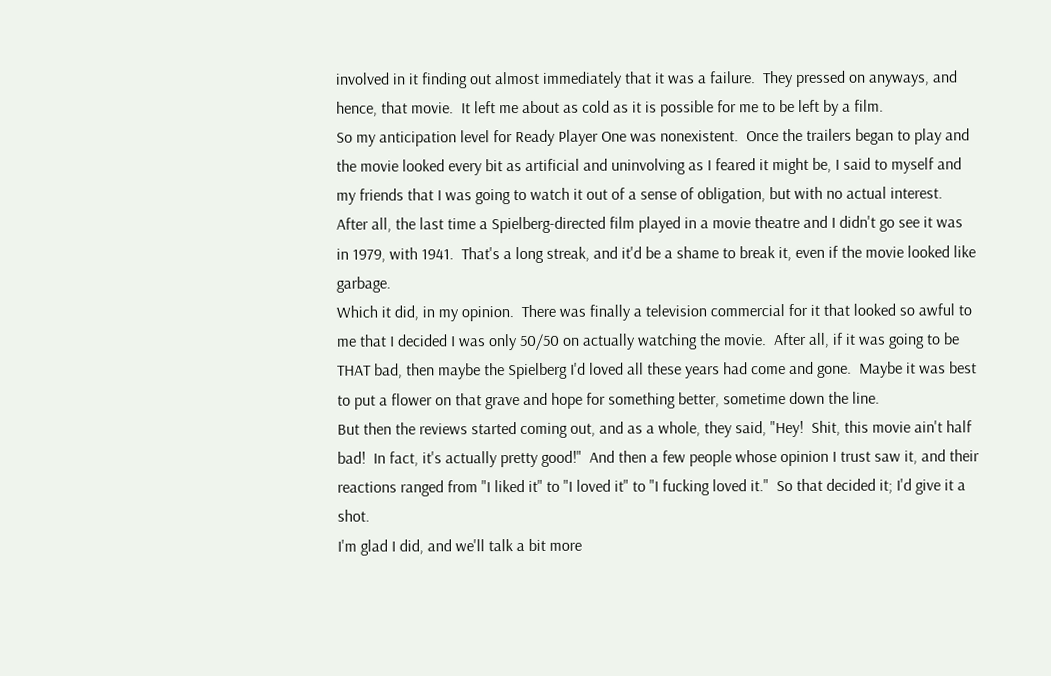involved in it finding out almost immediately that it was a failure.  They pressed on anyways, and hence, that movie.  It left me about as cold as it is possible for me to be left by a film.
So my anticipation level for Ready Player One was nonexistent.  Once the trailers began to play and the movie looked every bit as artificial and uninvolving as I feared it might be, I said to myself and my friends that I was going to watch it out of a sense of obligation, but with no actual interest.  After all, the last time a Spielberg-directed film played in a movie theatre and I didn't go see it was in 1979, with 1941.  That's a long streak, and it'd be a shame to break it, even if the movie looked like garbage.
Which it did, in my opinion.  There was finally a television commercial for it that looked so awful to me that I decided I was only 50/50 on actually watching the movie.  After all, if it was going to be THAT bad, then maybe the Spielberg I'd loved all these years had come and gone.  Maybe it was best to put a flower on that grave and hope for something better, sometime down the line.
But then the reviews started coming out, and as a whole, they said, "Hey!  Shit, this movie ain't half bad!  In fact, it's actually pretty good!"  And then a few people whose opinion I trust saw it, and their reactions ranged from "I liked it" to "I loved it" to "I fucking loved it."  So that decided it; I'd give it a shot.
I'm glad I did, and we'll talk a bit more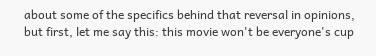about some of the specifics behind that reversal in opinions, but first, let me say this: this movie won't be everyone's cup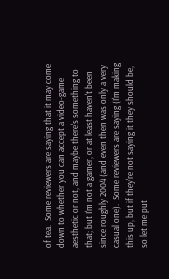of tea.  Some reviewers are saying that it may come down to whether you can accept a video-game aesthetic or not, and maybe there's something to that; but I'm not a gamer, or at least haven't been since roughly 2004 (and even then was only a very casual one).  Some reviewers are saying (I'm making this up, but if they're not saying it they should be, so let me put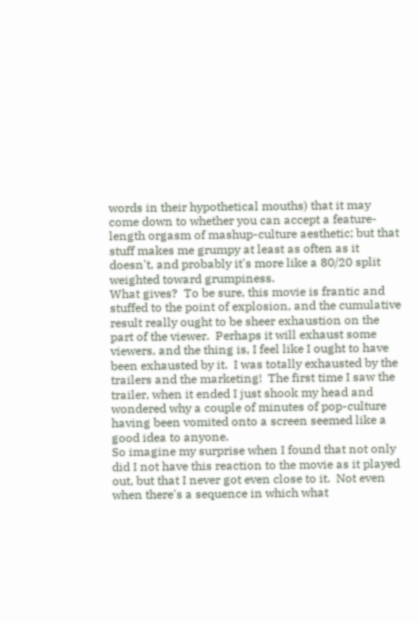words in their hypothetical mouths) that it may come down to whether you can accept a feature-length orgasm of mashup-culture aesthetic; but that stuff makes me grumpy at least as often as it doesn't, and probably it's more like a 80/20 split weighted toward grumpiness.
What gives?  To be sure, this movie is frantic and stuffed to the point of explosion, and the cumulative result really ought to be sheer exhaustion on the part of the viewer.  Perhaps it will exhaust some viewers, and the thing is, I feel like I ought to have been exhausted by it.  I was totally exhausted by the trailers and the marketing!  The first time I saw the trailer, when it ended I just shook my head and wondered why a couple of minutes of pop-culture having been vomited onto a screen seemed like a good idea to anyone.
So imagine my surprise when I found that not only did I not have this reaction to the movie as it played out, but that I never got even close to it.  Not even when there's a sequence in which what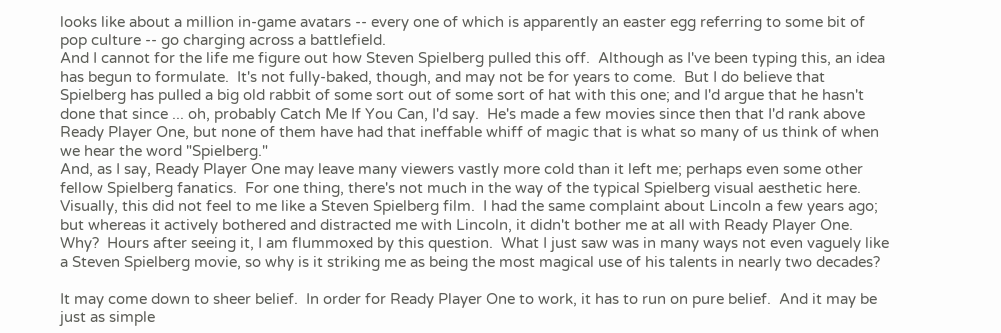looks like about a million in-game avatars -- every one of which is apparently an easter egg referring to some bit of pop culture -- go charging across a battlefield.
And I cannot for the life me figure out how Steven Spielberg pulled this off.  Although as I've been typing this, an idea has begun to formulate.  It's not fully-baked, though, and may not be for years to come.  But I do believe that Spielberg has pulled a big old rabbit of some sort out of some sort of hat with this one; and I'd argue that he hasn't done that since ... oh, probably Catch Me If You Can, I'd say.  He's made a few movies since then that I'd rank above Ready Player One, but none of them have had that ineffable whiff of magic that is what so many of us think of when we hear the word "Spielberg."
And, as I say, Ready Player One may leave many viewers vastly more cold than it left me; perhaps even some other fellow Spielberg fanatics.  For one thing, there's not much in the way of the typical Spielberg visual aesthetic here.  Visually, this did not feel to me like a Steven Spielberg film.  I had the same complaint about Lincoln a few years ago; but whereas it actively bothered and distracted me with Lincoln, it didn't bother me at all with Ready Player One.
Why?  Hours after seeing it, I am flummoxed by this question.  What I just saw was in many ways not even vaguely like a Steven Spielberg movie, so why is it striking me as being the most magical use of his talents in nearly two decades?

It may come down to sheer belief.  In order for Ready Player One to work, it has to run on pure belief.  And it may be just as simple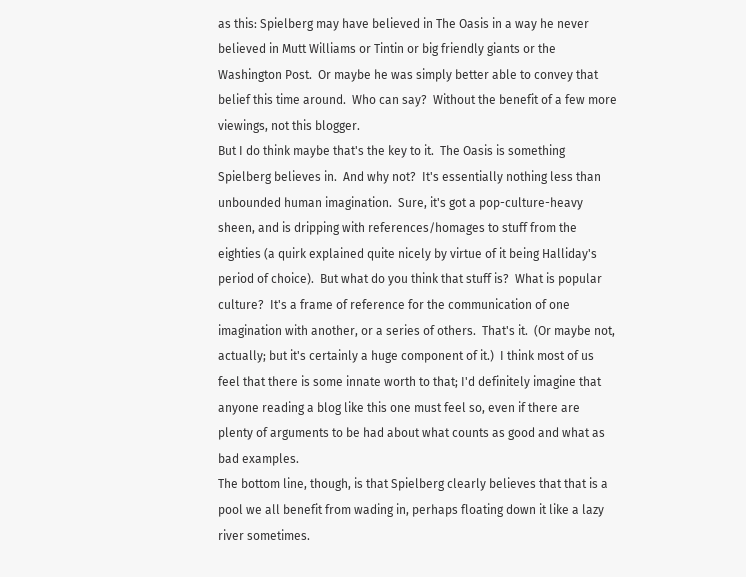as this: Spielberg may have believed in The Oasis in a way he never believed in Mutt Williams or Tintin or big friendly giants or the Washington Post.  Or maybe he was simply better able to convey that belief this time around.  Who can say?  Without the benefit of a few more viewings, not this blogger.
But I do think maybe that's the key to it.  The Oasis is something Spielberg believes in.  And why not?  It's essentially nothing less than unbounded human imagination.  Sure, it's got a pop-culture-heavy sheen, and is dripping with references/homages to stuff from the eighties (a quirk explained quite nicely by virtue of it being Halliday's period of choice).  But what do you think that stuff is?  What is popular culture?  It's a frame of reference for the communication of one imagination with another, or a series of others.  That's it.  (Or maybe not, actually; but it's certainly a huge component of it.)  I think most of us feel that there is some innate worth to that; I'd definitely imagine that anyone reading a blog like this one must feel so, even if there are plenty of arguments to be had about what counts as good and what as bad examples.
The bottom line, though, is that Spielberg clearly believes that that is a pool we all benefit from wading in, perhaps floating down it like a lazy river sometimes.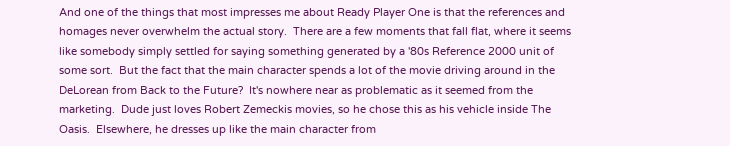And one of the things that most impresses me about Ready Player One is that the references and homages never overwhelm the actual story.  There are a few moments that fall flat, where it seems like somebody simply settled for saying something generated by a '80s Reference 2000 unit of some sort.  But the fact that the main character spends a lot of the movie driving around in the DeLorean from Back to the Future?  It's nowhere near as problematic as it seemed from the marketing.  Dude just loves Robert Zemeckis movies, so he chose this as his vehicle inside The Oasis.  Elsewhere, he dresses up like the main character from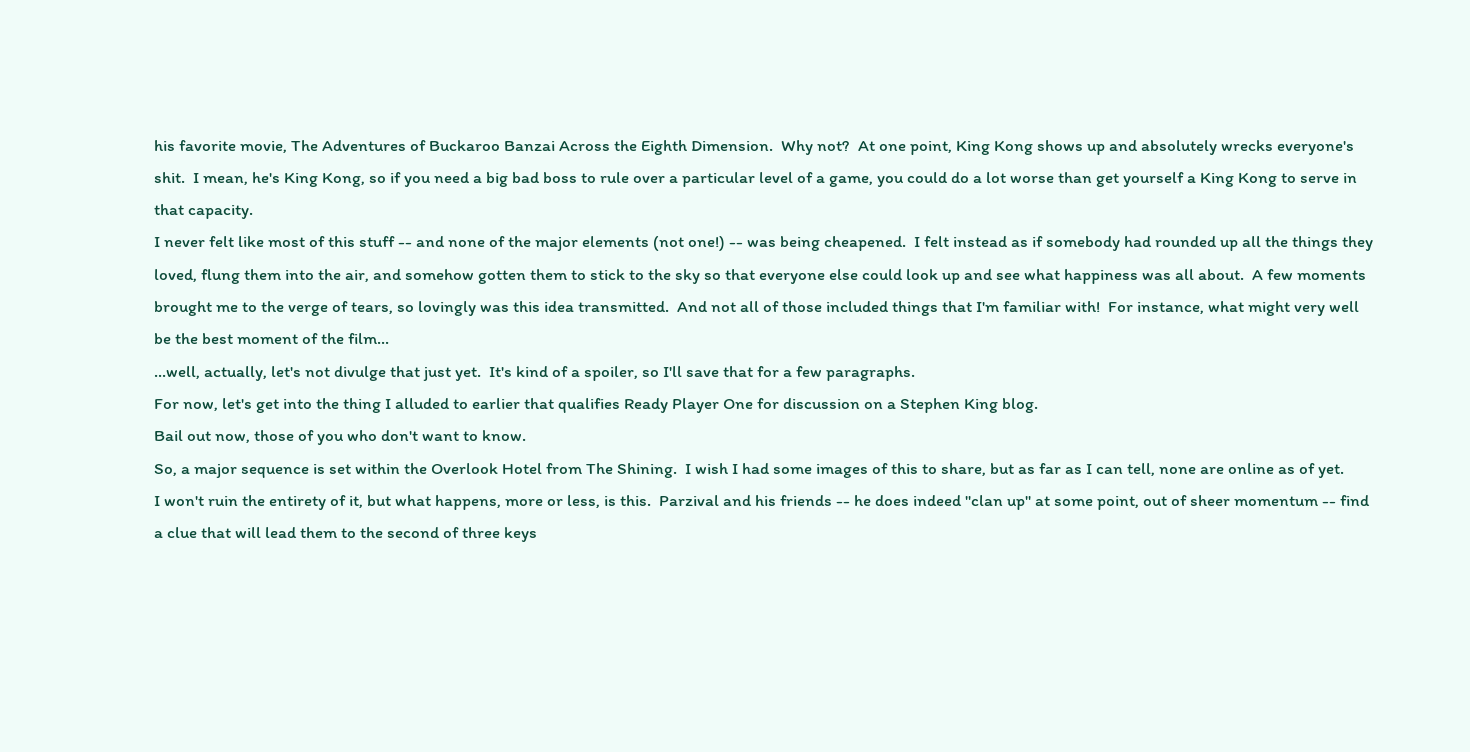his favorite movie, The Adventures of Buckaroo Banzai Across the Eighth Dimension.  Why not?  At one point, King Kong shows up and absolutely wrecks everyone's shit.  I mean, he's King Kong, so if you need a big bad boss to rule over a particular level of a game, you could do a lot worse than get yourself a King Kong to serve in that capacity.
I never felt like most of this stuff -- and none of the major elements (not one!) -- was being cheapened.  I felt instead as if somebody had rounded up all the things they loved, flung them into the air, and somehow gotten them to stick to the sky so that everyone else could look up and see what happiness was all about.  A few moments brought me to the verge of tears, so lovingly was this idea transmitted.  And not all of those included things that I'm familiar with!  For instance, what might very well be the best moment of the film...
...well, actually, let's not divulge that just yet.  It's kind of a spoiler, so I'll save that for a few paragraphs.
For now, let's get into the thing I alluded to earlier that qualifies Ready Player One for discussion on a Stephen King blog.
Bail out now, those of you who don't want to know.
So, a major sequence is set within the Overlook Hotel from The Shining.  I wish I had some images of this to share, but as far as I can tell, none are online as of yet.
I won't ruin the entirety of it, but what happens, more or less, is this.  Parzival and his friends -- he does indeed "clan up" at some point, out of sheer momentum -- find a clue that will lead them to the second of three keys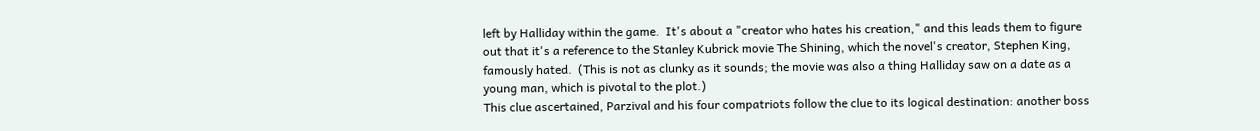left by Halliday within the game.  It's about a "creator who hates his creation," and this leads them to figure out that it's a reference to the Stanley Kubrick movie The Shining, which the novel's creator, Stephen King, famously hated.  (This is not as clunky as it sounds; the movie was also a thing Halliday saw on a date as a young man, which is pivotal to the plot.)
This clue ascertained, Parzival and his four compatriots follow the clue to its logical destination: another boss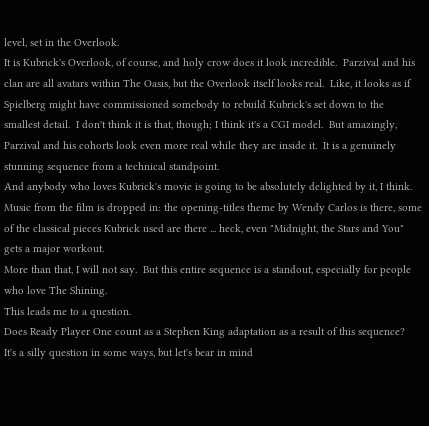level, set in the Overlook.
It is Kubrick's Overlook, of course, and holy crow does it look incredible.  Parzival and his clan are all avatars within The Oasis, but the Overlook itself looks real.  Like, it looks as if Spielberg might have commissioned somebody to rebuild Kubrick's set down to the smallest detail.  I don't think it is that, though; I think it's a CGI model.  But amazingly, Parzival and his cohorts look even more real while they are inside it.  It is a genuinely stunning sequence from a technical standpoint.
And anybody who loves Kubrick's movie is going to be absolutely delighted by it, I think.  Music from the film is dropped in: the opening-titles theme by Wendy Carlos is there, some of the classical pieces Kubrick used are there ... heck, even "Midnight, the Stars and You" gets a major workout.
More than that, I will not say.  But this entire sequence is a standout, especially for people who love The Shining.
This leads me to a question.
Does Ready Player One count as a Stephen King adaptation as a result of this sequence?  It's a silly question in some ways, but let's bear in mind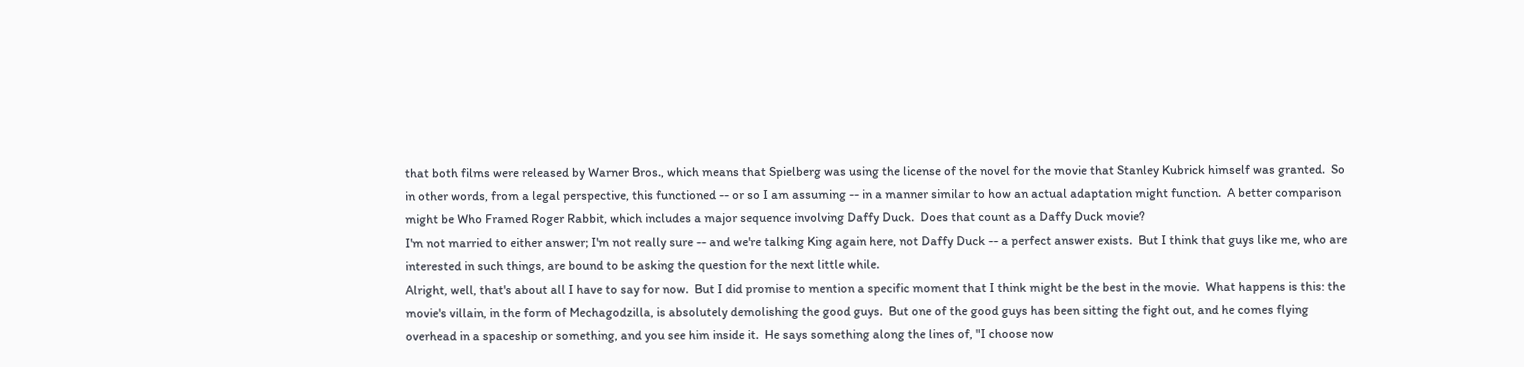that both films were released by Warner Bros., which means that Spielberg was using the license of the novel for the movie that Stanley Kubrick himself was granted.  So in other words, from a legal perspective, this functioned -- or so I am assuming -- in a manner similar to how an actual adaptation might function.  A better comparison might be Who Framed Roger Rabbit, which includes a major sequence involving Daffy Duck.  Does that count as a Daffy Duck movie?
I'm not married to either answer; I'm not really sure -- and we're talking King again here, not Daffy Duck -- a perfect answer exists.  But I think that guys like me, who are interested in such things, are bound to be asking the question for the next little while.
Alright, well, that's about all I have to say for now.  But I did promise to mention a specific moment that I think might be the best in the movie.  What happens is this: the movie's villain, in the form of Mechagodzilla, is absolutely demolishing the good guys.  But one of the good guys has been sitting the fight out, and he comes flying overhead in a spaceship or something, and you see him inside it.  He says something along the lines of, "I choose now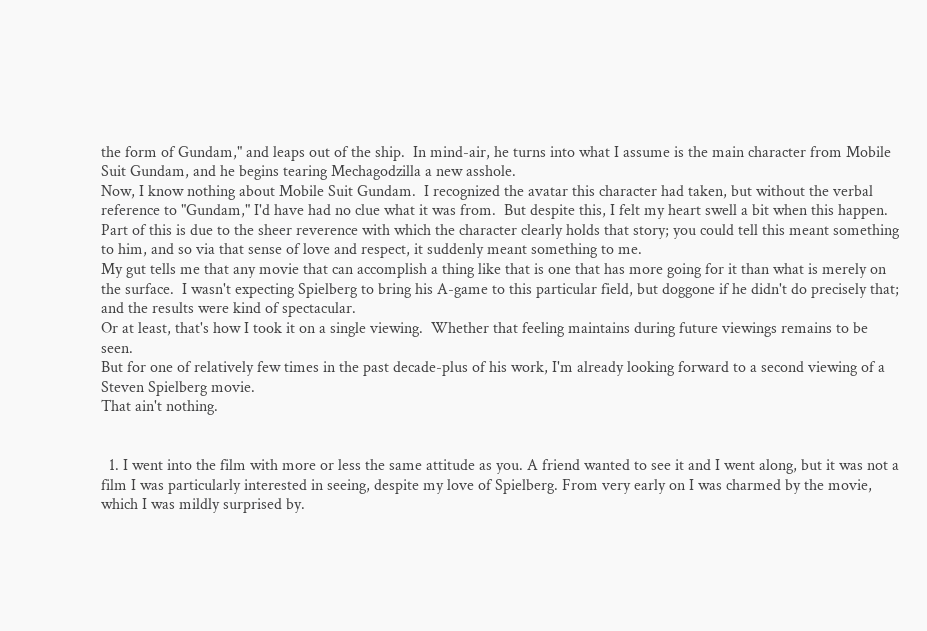the form of Gundam," and leaps out of the ship.  In mind-air, he turns into what I assume is the main character from Mobile Suit Gundam, and he begins tearing Mechagodzilla a new asshole.
Now, I know nothing about Mobile Suit Gundam.  I recognized the avatar this character had taken, but without the verbal reference to "Gundam," I'd have had no clue what it was from.  But despite this, I felt my heart swell a bit when this happen.  Part of this is due to the sheer reverence with which the character clearly holds that story; you could tell this meant something to him, and so via that sense of love and respect, it suddenly meant something to me.
My gut tells me that any movie that can accomplish a thing like that is one that has more going for it than what is merely on the surface.  I wasn't expecting Spielberg to bring his A-game to this particular field, but doggone if he didn't do precisely that; and the results were kind of spectacular.
Or at least, that's how I took it on a single viewing.  Whether that feeling maintains during future viewings remains to be seen.
But for one of relatively few times in the past decade-plus of his work, I'm already looking forward to a second viewing of a Steven Spielberg movie.
That ain't nothing.


  1. I went into the film with more or less the same attitude as you. A friend wanted to see it and I went along, but it was not a film I was particularly interested in seeing, despite my love of Spielberg. From very early on I was charmed by the movie, which I was mildly surprised by.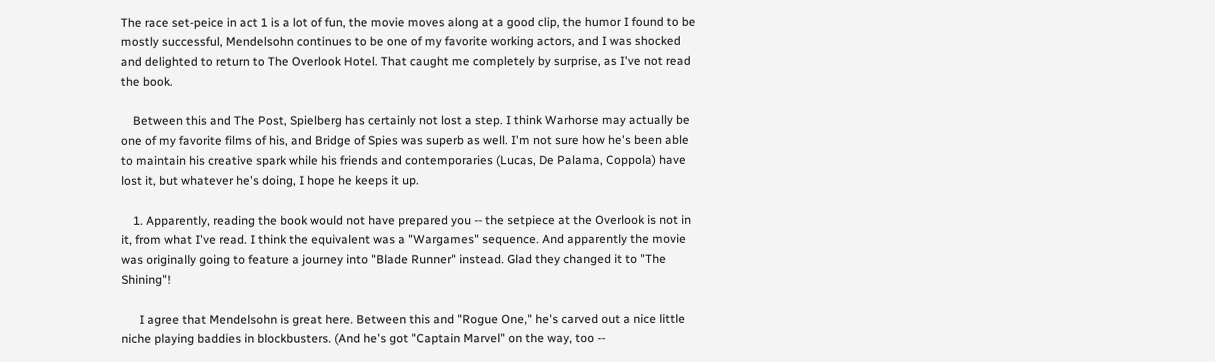The race set-peice in act 1 is a lot of fun, the movie moves along at a good clip, the humor I found to be mostly successful, Mendelsohn continues to be one of my favorite working actors, and I was shocked and delighted to return to The Overlook Hotel. That caught me completely by surprise, as I've not read the book.

    Between this and The Post, Spielberg has certainly not lost a step. I think Warhorse may actually be one of my favorite films of his, and Bridge of Spies was superb as well. I'm not sure how he's been able to maintain his creative spark while his friends and contemporaries (Lucas, De Palama, Coppola) have lost it, but whatever he's doing, I hope he keeps it up.

    1. Apparently, reading the book would not have prepared you -- the setpiece at the Overlook is not in it, from what I've read. I think the equivalent was a "Wargames" sequence. And apparently the movie was originally going to feature a journey into "Blade Runner" instead. Glad they changed it to "The Shining"!

      I agree that Mendelsohn is great here. Between this and "Rogue One," he's carved out a nice little niche playing baddies in blockbusters. (And he's got "Captain Marvel" on the way, too --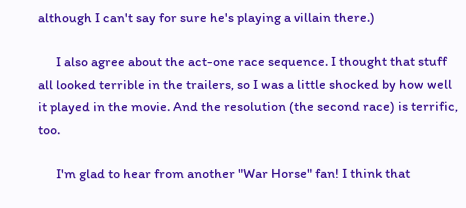although I can't say for sure he's playing a villain there.)

      I also agree about the act-one race sequence. I thought that stuff all looked terrible in the trailers, so I was a little shocked by how well it played in the movie. And the resolution (the second race) is terrific, too.

      I'm glad to hear from another "War Horse" fan! I think that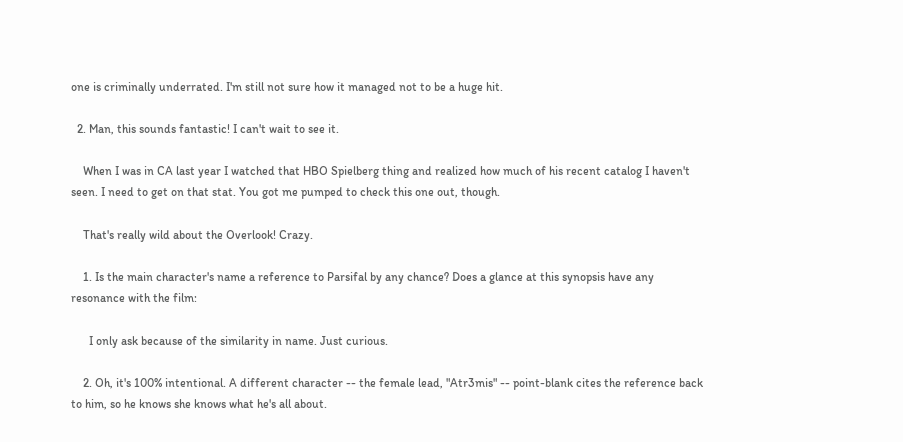one is criminally underrated. I'm still not sure how it managed not to be a huge hit.

  2. Man, this sounds fantastic! I can't wait to see it.

    When I was in CA last year I watched that HBO Spielberg thing and realized how much of his recent catalog I haven't seen. I need to get on that stat. You got me pumped to check this one out, though.

    That's really wild about the Overlook! Crazy.

    1. Is the main character's name a reference to Parsifal by any chance? Does a glance at this synopsis have any resonance with the film:

      I only ask because of the similarity in name. Just curious.

    2. Oh, it's 100% intentional. A different character -- the female lead, "Atr3mis" -- point-blank cites the reference back to him, so he knows she knows what he's all about.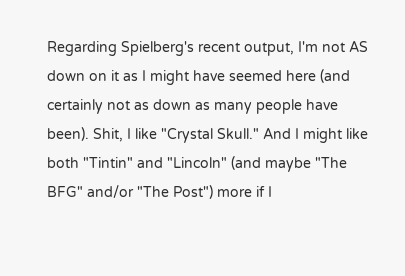Regarding Spielberg's recent output, I'm not AS down on it as I might have seemed here (and certainly not as down as many people have been). Shit, I like "Crystal Skull." And I might like both "Tintin" and "Lincoln" (and maybe "The BFG" and/or "The Post") more if I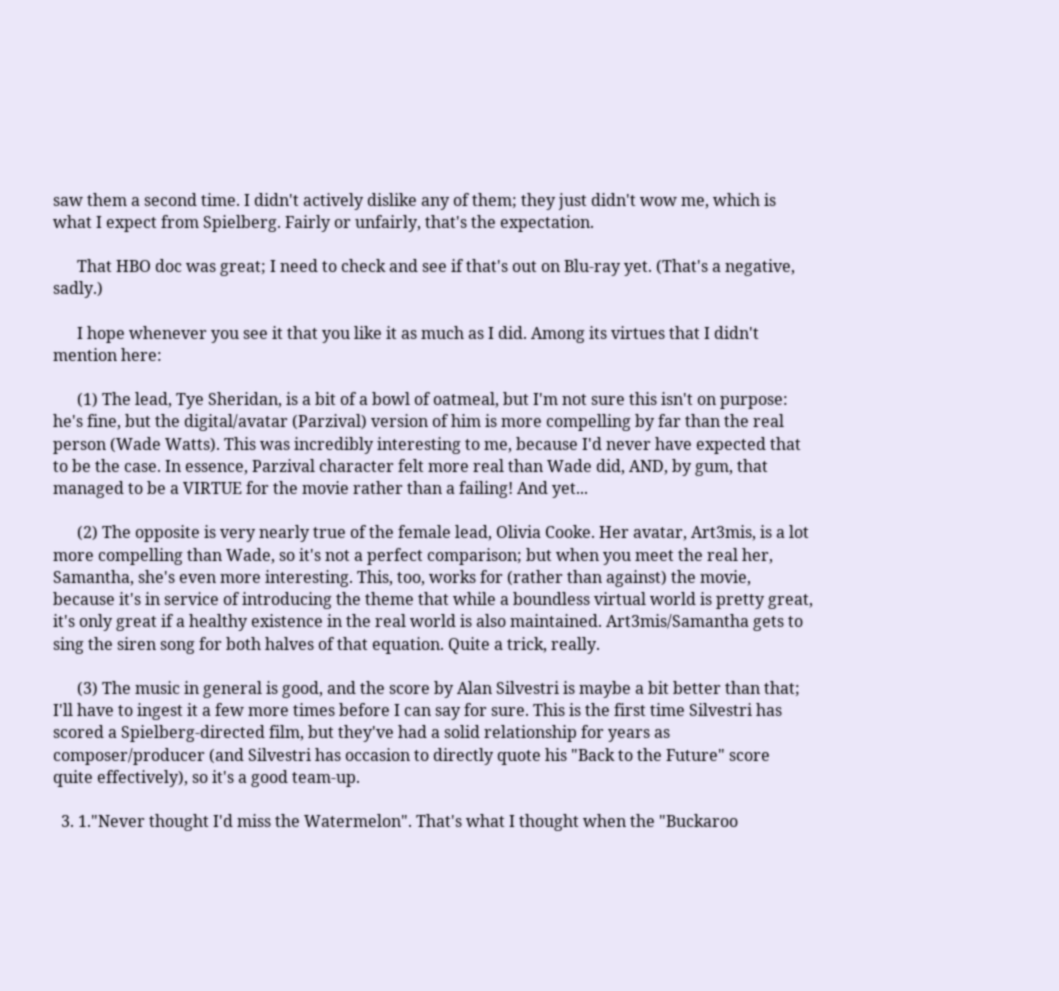saw them a second time. I didn't actively dislike any of them; they just didn't wow me, which is what I expect from Spielberg. Fairly or unfairly, that's the expectation.

      That HBO doc was great; I need to check and see if that's out on Blu-ray yet. (That's a negative, sadly.)

      I hope whenever you see it that you like it as much as I did. Among its virtues that I didn't mention here:

      (1) The lead, Tye Sheridan, is a bit of a bowl of oatmeal, but I'm not sure this isn't on purpose: he's fine, but the digital/avatar (Parzival) version of him is more compelling by far than the real person (Wade Watts). This was incredibly interesting to me, because I'd never have expected that to be the case. In essence, Parzival character felt more real than Wade did, AND, by gum, that managed to be a VIRTUE for the movie rather than a failing! And yet...

      (2) The opposite is very nearly true of the female lead, Olivia Cooke. Her avatar, Art3mis, is a lot more compelling than Wade, so it's not a perfect comparison; but when you meet the real her, Samantha, she's even more interesting. This, too, works for (rather than against) the movie, because it's in service of introducing the theme that while a boundless virtual world is pretty great, it's only great if a healthy existence in the real world is also maintained. Art3mis/Samantha gets to sing the siren song for both halves of that equation. Quite a trick, really.

      (3) The music in general is good, and the score by Alan Silvestri is maybe a bit better than that; I'll have to ingest it a few more times before I can say for sure. This is the first time Silvestri has scored a Spielberg-directed film, but they've had a solid relationship for years as composer/producer (and Silvestri has occasion to directly quote his "Back to the Future" score quite effectively), so it's a good team-up.

  3. 1."Never thought I'd miss the Watermelon". That's what I thought when the "Buckaroo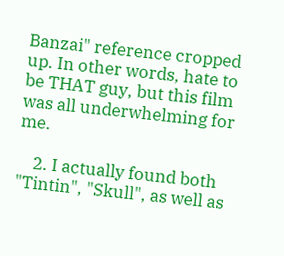Banzai" reference cropped up. In other words, hate to be THAT guy, but this film was all underwhelming for me.

    2. I actually found both "Tintin", "Skull", as well as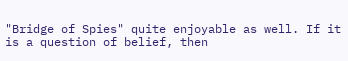"Bridge of Spies" quite enjoyable as well. If it is a question of belief, then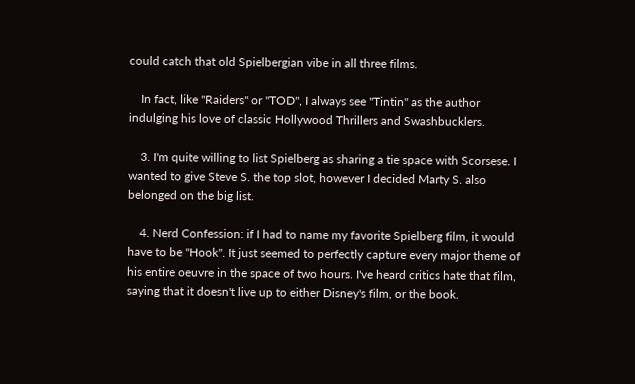could catch that old Spielbergian vibe in all three films.

    In fact, like "Raiders" or "TOD", I always see "Tintin" as the author indulging his love of classic Hollywood Thrillers and Swashbucklers.

    3. I'm quite willing to list Spielberg as sharing a tie space with Scorsese. I wanted to give Steve S. the top slot, however I decided Marty S. also belonged on the big list.

    4. Nerd Confession: if I had to name my favorite Spielberg film, it would have to be "Hook". It just seemed to perfectly capture every major theme of his entire oeuvre in the space of two hours. I've heard critics hate that film, saying that it doesn't live up to either Disney's film, or the book.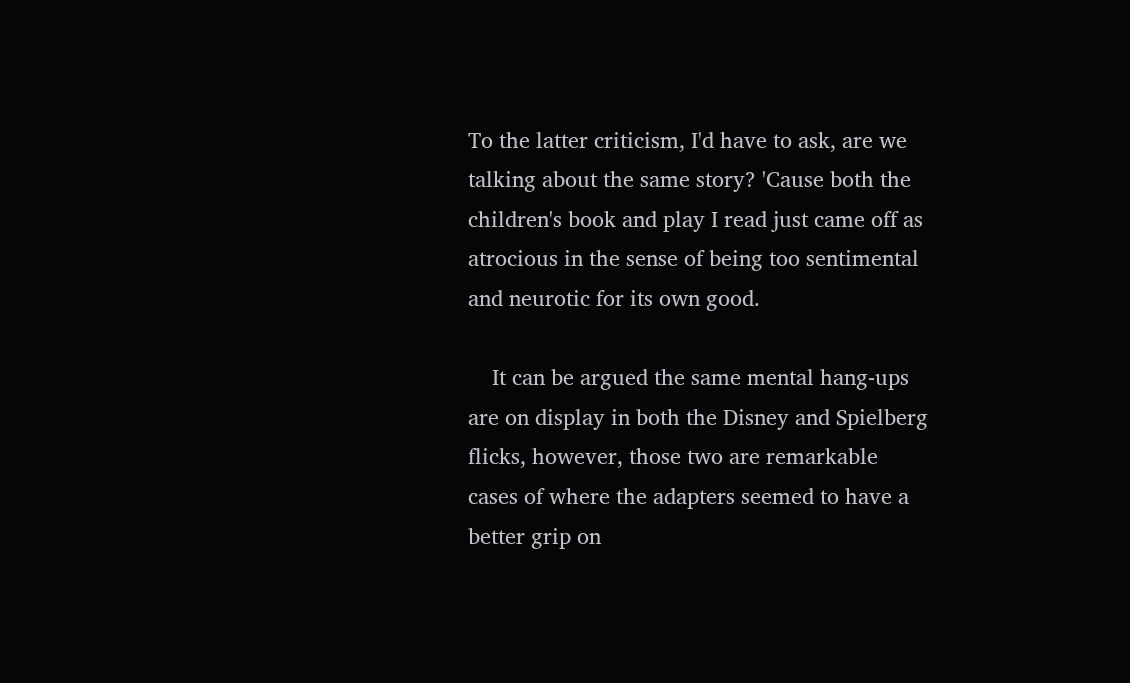To the latter criticism, I'd have to ask, are we talking about the same story? 'Cause both the children's book and play I read just came off as atrocious in the sense of being too sentimental and neurotic for its own good.

    It can be argued the same mental hang-ups are on display in both the Disney and Spielberg flicks, however, those two are remarkable cases of where the adapters seemed to have a better grip on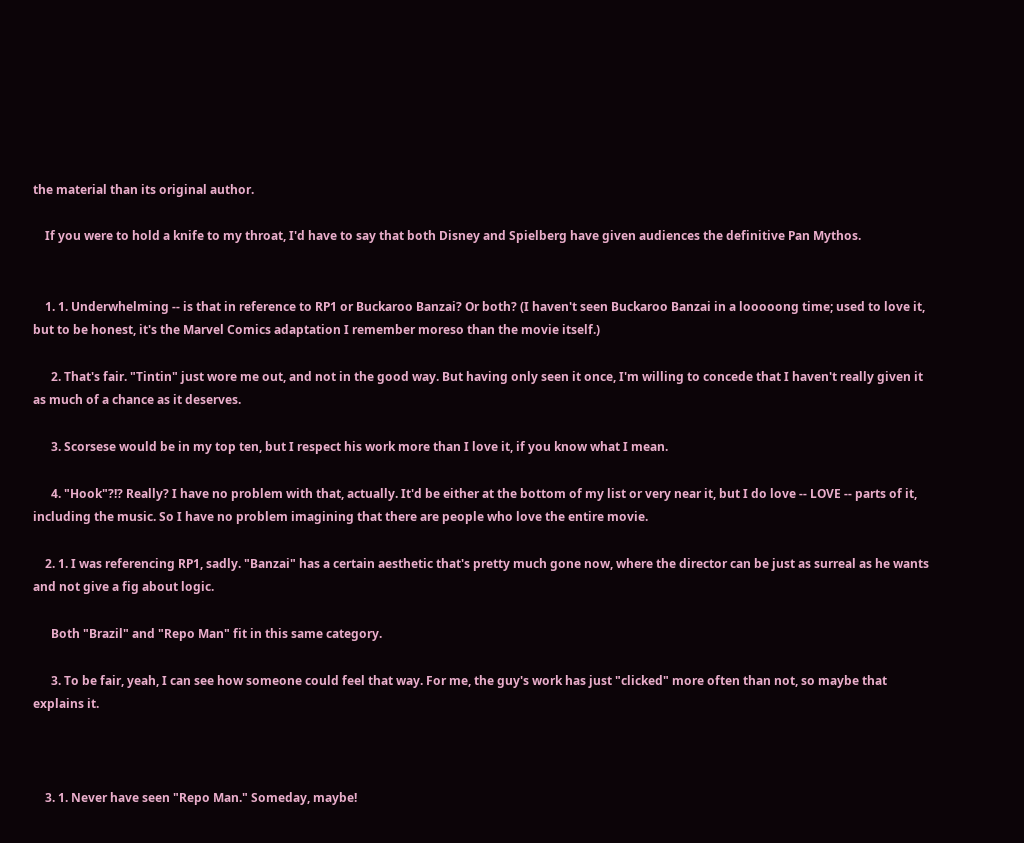the material than its original author.

    If you were to hold a knife to my throat, I'd have to say that both Disney and Spielberg have given audiences the definitive Pan Mythos.


    1. 1. Underwhelming -- is that in reference to RP1 or Buckaroo Banzai? Or both? (I haven't seen Buckaroo Banzai in a looooong time; used to love it, but to be honest, it's the Marvel Comics adaptation I remember moreso than the movie itself.)

      2. That's fair. "Tintin" just wore me out, and not in the good way. But having only seen it once, I'm willing to concede that I haven't really given it as much of a chance as it deserves.

      3. Scorsese would be in my top ten, but I respect his work more than I love it, if you know what I mean.

      4. "Hook"?!? Really? I have no problem with that, actually. It'd be either at the bottom of my list or very near it, but I do love -- LOVE -- parts of it, including the music. So I have no problem imagining that there are people who love the entire movie.

    2. 1. I was referencing RP1, sadly. "Banzai" has a certain aesthetic that's pretty much gone now, where the director can be just as surreal as he wants and not give a fig about logic.

      Both "Brazil" and "Repo Man" fit in this same category.

      3. To be fair, yeah, I can see how someone could feel that way. For me, the guy's work has just "clicked" more often than not, so maybe that explains it.



    3. 1. Never have seen "Repo Man." Someday, maybe!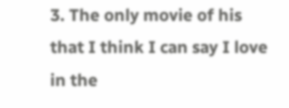3. The only movie of his that I think I can say I love in the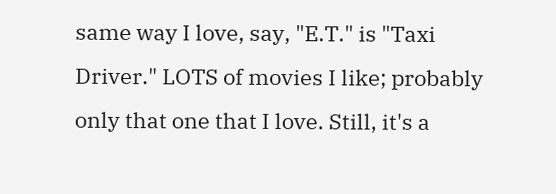same way I love, say, "E.T." is "Taxi Driver." LOTS of movies I like; probably only that one that I love. Still, it's a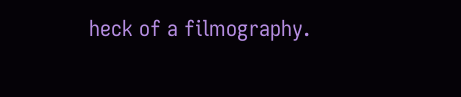heck of a filmography.